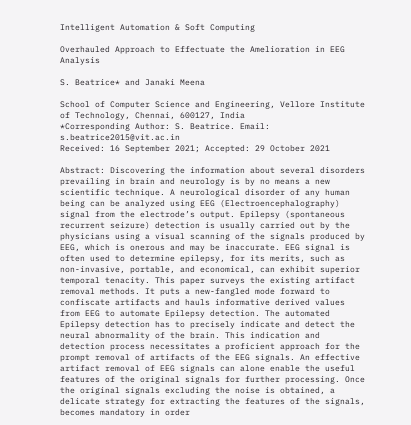Intelligent Automation & Soft Computing

Overhauled Approach to Effectuate the Amelioration in EEG Analysis

S. Beatrice* and Janaki Meena

School of Computer Science and Engineering, Vellore Institute of Technology, Chennai, 600127, India
*Corresponding Author: S. Beatrice. Email: s.beatrice2015@vit.ac.in
Received: 16 September 2021; Accepted: 29 October 2021

Abstract: Discovering the information about several disorders prevailing in brain and neurology is by no means a new scientific technique. A neurological disorder of any human being can be analyzed using EEG (Electroencephalography) signal from the electrode’s output. Epilepsy (spontaneous recurrent seizure) detection is usually carried out by the physicians using a visual scanning of the signals produced by EEG, which is onerous and may be inaccurate. EEG signal is often used to determine epilepsy, for its merits, such as non-invasive, portable, and economical, can exhibit superior temporal tenacity. This paper surveys the existing artifact removal methods. It puts a new-fangled mode forward to confiscate artifacts and hauls informative derived values from EEG to automate Epilepsy detection. The automated Epilepsy detection has to precisely indicate and detect the neural abnormality of the brain. This indication and detection process necessitates a proficient approach for the prompt removal of artifacts of the EEG signals. An effective artifact removal of EEG signals can alone enable the useful features of the original signals for further processing. Once the original signals excluding the noise is obtained, a delicate strategy for extracting the features of the signals, becomes mandatory in order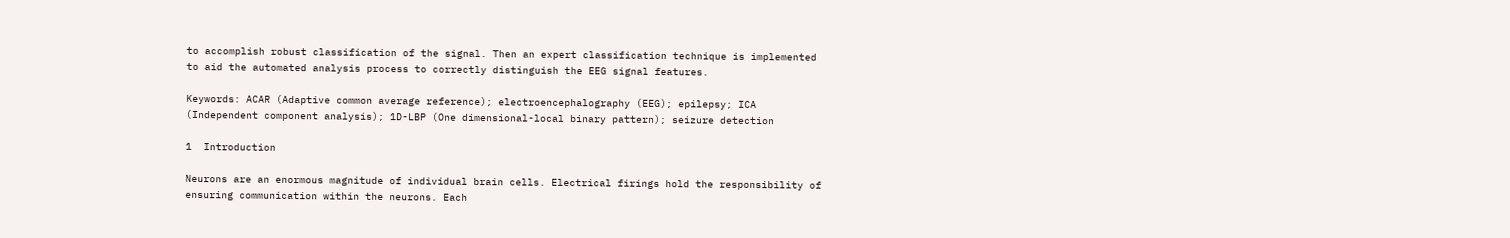to accomplish robust classification of the signal. Then an expert classification technique is implemented to aid the automated analysis process to correctly distinguish the EEG signal features.

Keywords: ACAR (Adaptive common average reference); electroencephalography (EEG); epilepsy; ICA (Independent component analysis); 1D-LBP (One dimensional-local binary pattern); seizure detection

1  Introduction

Neurons are an enormous magnitude of individual brain cells. Electrical firings hold the responsibility of ensuring communication within the neurons. Each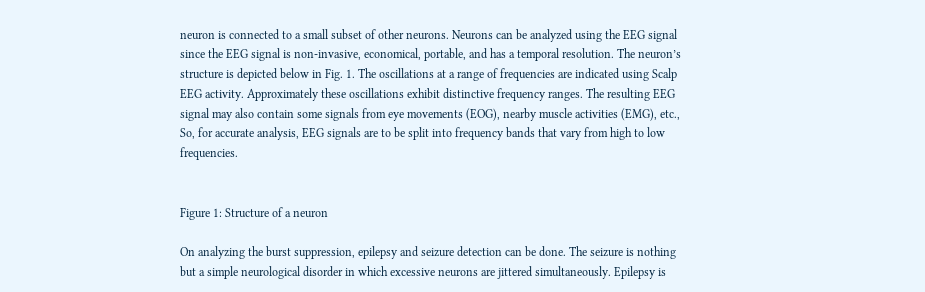neuron is connected to a small subset of other neurons. Neurons can be analyzed using the EEG signal since the EEG signal is non-invasive, economical, portable, and has a temporal resolution. The neuron’s structure is depicted below in Fig. 1. The oscillations at a range of frequencies are indicated using Scalp EEG activity. Approximately these oscillations exhibit distinctive frequency ranges. The resulting EEG signal may also contain some signals from eye movements (EOG), nearby muscle activities (EMG), etc., So, for accurate analysis, EEG signals are to be split into frequency bands that vary from high to low frequencies.


Figure 1: Structure of a neuron

On analyzing the burst suppression, epilepsy and seizure detection can be done. The seizure is nothing but a simple neurological disorder in which excessive neurons are jittered simultaneously. Epilepsy is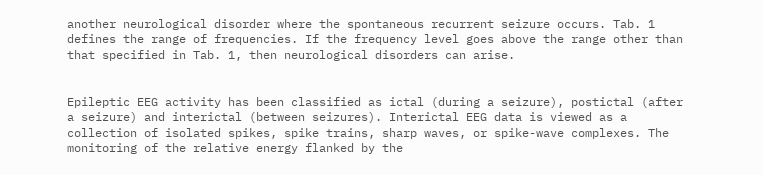another neurological disorder where the spontaneous recurrent seizure occurs. Tab. 1 defines the range of frequencies. If the frequency level goes above the range other than that specified in Tab. 1, then neurological disorders can arise.


Epileptic EEG activity has been classified as ictal (during a seizure), postictal (after a seizure) and interictal (between seizures). Interictal EEG data is viewed as a collection of isolated spikes, spike trains, sharp waves, or spike-wave complexes. The monitoring of the relative energy flanked by the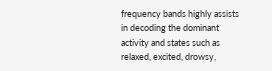frequency bands highly assists in decoding the dominant activity and states such as relaxed, excited, drowsy,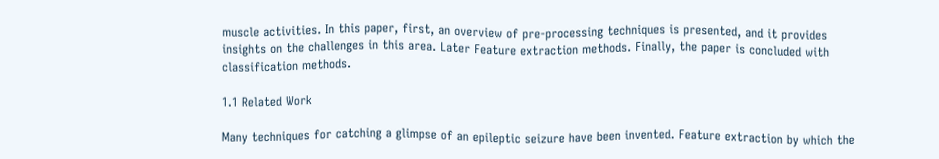muscle activities. In this paper, first, an overview of pre-processing techniques is presented, and it provides insights on the challenges in this area. Later Feature extraction methods. Finally, the paper is concluded with classification methods.

1.1 Related Work

Many techniques for catching a glimpse of an epileptic seizure have been invented. Feature extraction by which the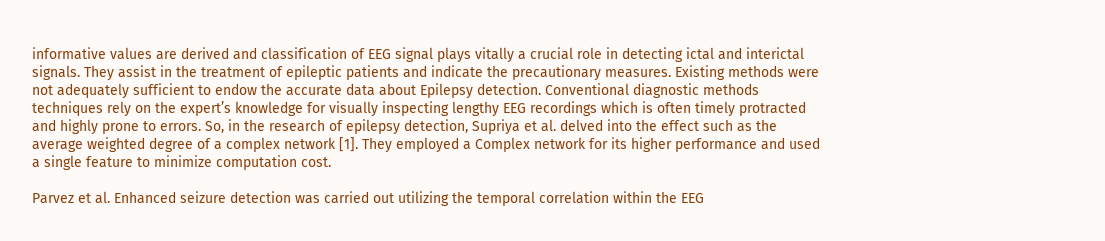informative values are derived and classification of EEG signal plays vitally a crucial role in detecting ictal and interictal signals. They assist in the treatment of epileptic patients and indicate the precautionary measures. Existing methods were not adequately sufficient to endow the accurate data about Epilepsy detection. Conventional diagnostic methods techniques rely on the expert’s knowledge for visually inspecting lengthy EEG recordings which is often timely protracted and highly prone to errors. So, in the research of epilepsy detection, Supriya et al. delved into the effect such as the average weighted degree of a complex network [1]. They employed a Complex network for its higher performance and used a single feature to minimize computation cost.

Parvez et al. Enhanced seizure detection was carried out utilizing the temporal correlation within the EEG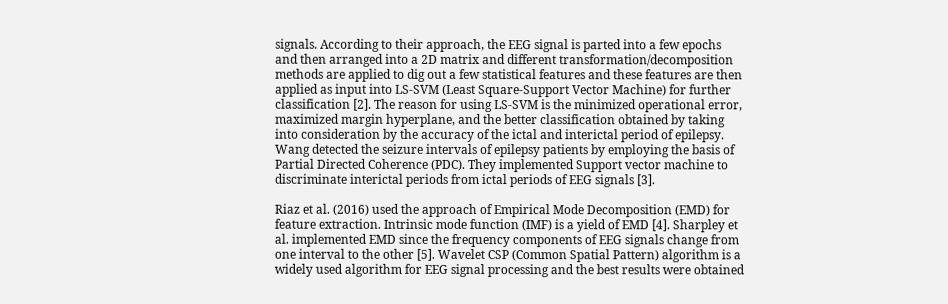signals. According to their approach, the EEG signal is parted into a few epochs and then arranged into a 2D matrix and different transformation/decomposition methods are applied to dig out a few statistical features and these features are then applied as input into LS-SVM (Least Square-Support Vector Machine) for further classification [2]. The reason for using LS-SVM is the minimized operational error, maximized margin hyperplane, and the better classification obtained by taking into consideration by the accuracy of the ictal and interictal period of epilepsy. Wang detected the seizure intervals of epilepsy patients by employing the basis of Partial Directed Coherence (PDC). They implemented Support vector machine to discriminate interictal periods from ictal periods of EEG signals [3].

Riaz et al. (2016) used the approach of Empirical Mode Decomposition (EMD) for feature extraction. Intrinsic mode function (IMF) is a yield of EMD [4]. Sharpley et al. implemented EMD since the frequency components of EEG signals change from one interval to the other [5]. Wavelet CSP (Common Spatial Pattern) algorithm is a widely used algorithm for EEG signal processing and the best results were obtained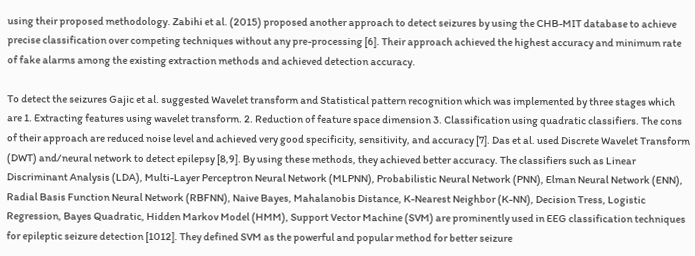using their proposed methodology. Zabihi et al. (2015) proposed another approach to detect seizures by using the CHB-MIT database to achieve precise classification over competing techniques without any pre-processing [6]. Their approach achieved the highest accuracy and minimum rate of fake alarms among the existing extraction methods and achieved detection accuracy.

To detect the seizures Gajic et al. suggested Wavelet transform and Statistical pattern recognition which was implemented by three stages which are 1. Extracting features using wavelet transform. 2. Reduction of feature space dimension 3. Classification using quadratic classifiers. The cons of their approach are reduced noise level and achieved very good specificity, sensitivity, and accuracy [7]. Das et al. used Discrete Wavelet Transform (DWT) and/neural network to detect epilepsy [8,9]. By using these methods, they achieved better accuracy. The classifiers such as Linear Discriminant Analysis (LDA), Multi-Layer Perceptron Neural Network (MLPNN), Probabilistic Neural Network (PNN), Elman Neural Network (ENN), Radial Basis Function Neural Network (RBFNN), Naive Bayes, Mahalanobis Distance, K-Nearest Neighbor (K-NN), Decision Tress, Logistic Regression, Bayes Quadratic, Hidden Markov Model (HMM), Support Vector Machine (SVM) are prominently used in EEG classification techniques for epileptic seizure detection [1012]. They defined SVM as the powerful and popular method for better seizure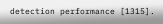detection performance [1315].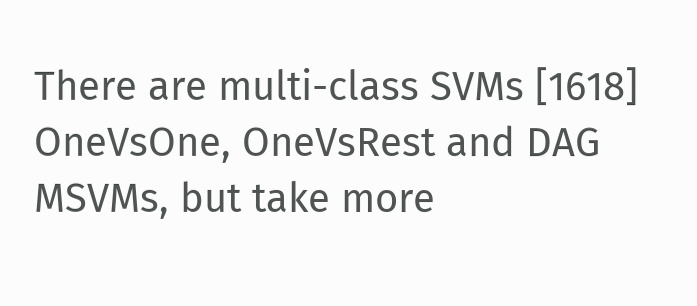There are multi-class SVMs [1618] OneVsOne, OneVsRest and DAG MSVMs, but take more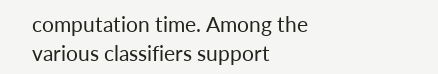computation time. Among the various classifiers support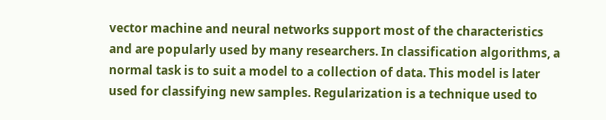vector machine and neural networks support most of the characteristics and are popularly used by many researchers. In classification algorithms, a normal task is to suit a model to a collection of data. This model is later used for classifying new samples. Regularization is a technique used to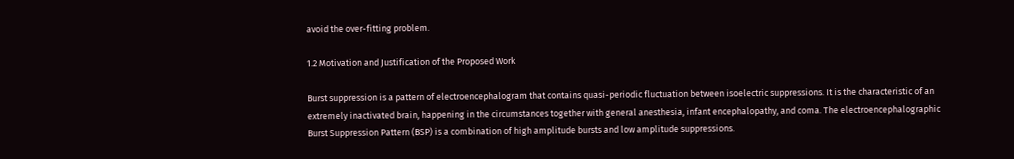avoid the over-fitting problem.

1.2 Motivation and Justification of the Proposed Work

Burst suppression is a pattern of electroencephalogram that contains quasi-periodic fluctuation between isoelectric suppressions. It is the characteristic of an extremely inactivated brain, happening in the circumstances together with general anesthesia, infant encephalopathy, and coma. The electroencephalographic Burst Suppression Pattern (BSP) is a combination of high amplitude bursts and low amplitude suppressions.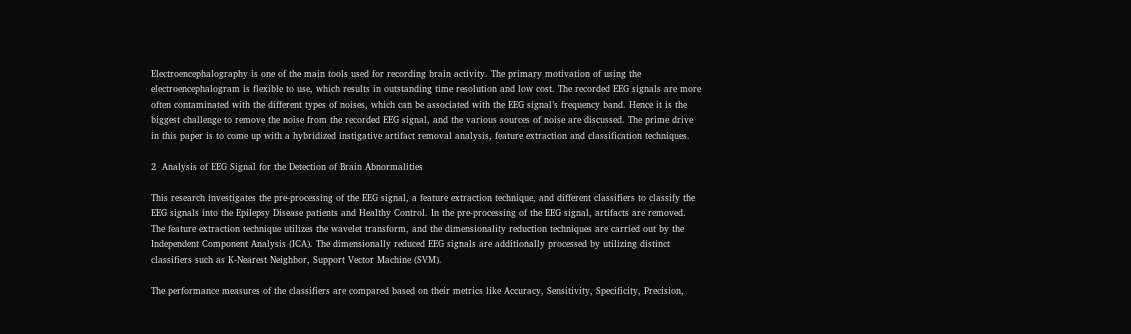Electroencephalography is one of the main tools used for recording brain activity. The primary motivation of using the electroencephalogram is flexible to use, which results in outstanding time resolution and low cost. The recorded EEG signals are more often contaminated with the different types of noises, which can be associated with the EEG signal’s frequency band. Hence it is the biggest challenge to remove the noise from the recorded EEG signal, and the various sources of noise are discussed. The prime drive in this paper is to come up with a hybridized instigative artifact removal analysis, feature extraction and classification techniques.

2  Analysis of EEG Signal for the Detection of Brain Abnormalities

This research investigates the pre-processing of the EEG signal, a feature extraction technique, and different classifiers to classify the EEG signals into the Epilepsy Disease patients and Healthy Control. In the pre-processing of the EEG signal, artifacts are removed. The feature extraction technique utilizes the wavelet transform, and the dimensionality reduction techniques are carried out by the Independent Component Analysis (ICA). The dimensionally reduced EEG signals are additionally processed by utilizing distinct classifiers such as K-Nearest Neighbor, Support Vector Machine (SVM).

The performance measures of the classifiers are compared based on their metrics like Accuracy, Sensitivity, Specificity, Precision,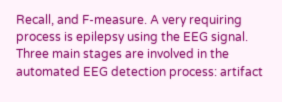Recall, and F-measure. A very requiring process is epilepsy using the EEG signal. Three main stages are involved in the automated EEG detection process: artifact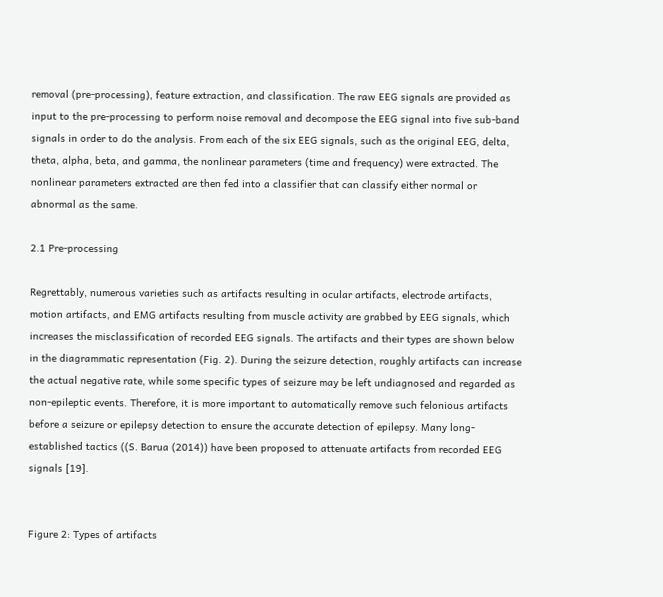removal (pre-processing), feature extraction, and classification. The raw EEG signals are provided as input to the pre-processing to perform noise removal and decompose the EEG signal into five sub-band signals in order to do the analysis. From each of the six EEG signals, such as the original EEG, delta, theta, alpha, beta, and gamma, the nonlinear parameters (time and frequency) were extracted. The nonlinear parameters extracted are then fed into a classifier that can classify either normal or abnormal as the same.

2.1 Pre-processing

Regrettably, numerous varieties such as artifacts resulting in ocular artifacts, electrode artifacts, motion artifacts, and EMG artifacts resulting from muscle activity are grabbed by EEG signals, which increases the misclassification of recorded EEG signals. The artifacts and their types are shown below in the diagrammatic representation (Fig. 2). During the seizure detection, roughly artifacts can increase the actual negative rate, while some specific types of seizure may be left undiagnosed and regarded as non-epileptic events. Therefore, it is more important to automatically remove such felonious artifacts before a seizure or epilepsy detection to ensure the accurate detection of epilepsy. Many long-established tactics ((S. Barua (2014)) have been proposed to attenuate artifacts from recorded EEG signals [19].


Figure 2: Types of artifacts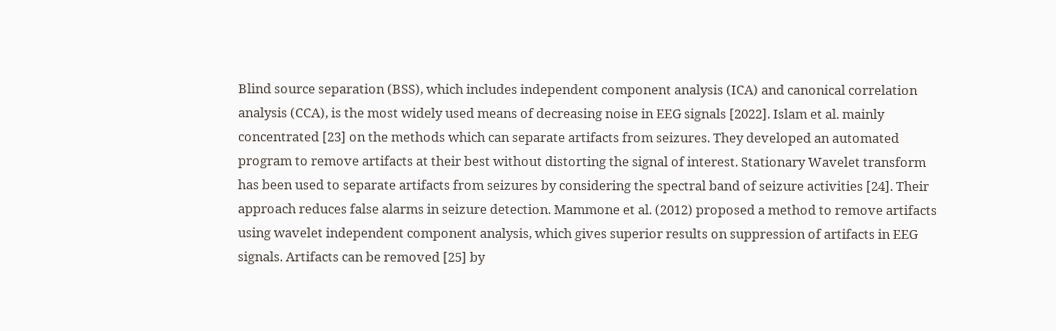Blind source separation (BSS), which includes independent component analysis (ICA) and canonical correlation analysis (CCA), is the most widely used means of decreasing noise in EEG signals [2022]. Islam et al. mainly concentrated [23] on the methods which can separate artifacts from seizures. They developed an automated program to remove artifacts at their best without distorting the signal of interest. Stationary Wavelet transform has been used to separate artifacts from seizures by considering the spectral band of seizure activities [24]. Their approach reduces false alarms in seizure detection. Mammone et al. (2012) proposed a method to remove artifacts using wavelet independent component analysis, which gives superior results on suppression of artifacts in EEG signals. Artifacts can be removed [25] by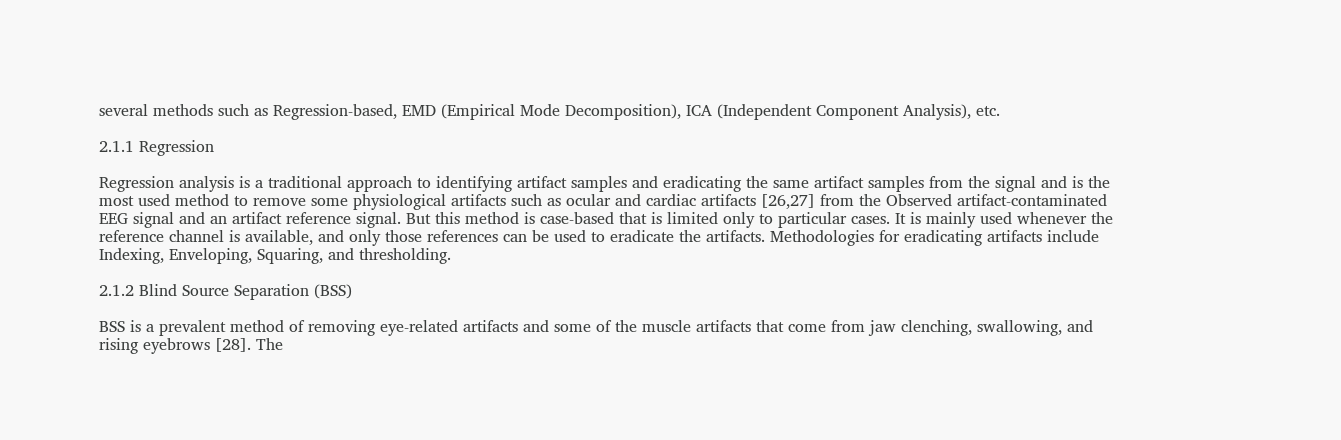several methods such as Regression-based, EMD (Empirical Mode Decomposition), ICA (Independent Component Analysis), etc.

2.1.1 Regression

Regression analysis is a traditional approach to identifying artifact samples and eradicating the same artifact samples from the signal and is the most used method to remove some physiological artifacts such as ocular and cardiac artifacts [26,27] from the Observed artifact-contaminated EEG signal and an artifact reference signal. But this method is case-based that is limited only to particular cases. It is mainly used whenever the reference channel is available, and only those references can be used to eradicate the artifacts. Methodologies for eradicating artifacts include Indexing, Enveloping, Squaring, and thresholding.

2.1.2 Blind Source Separation (BSS)

BSS is a prevalent method of removing eye-related artifacts and some of the muscle artifacts that come from jaw clenching, swallowing, and rising eyebrows [28]. The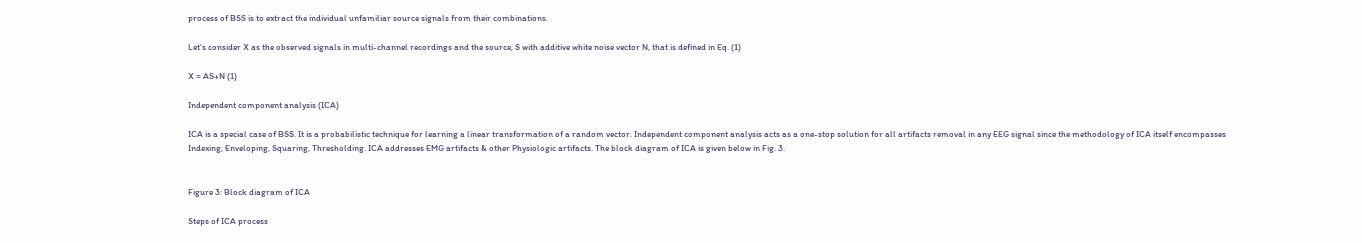process of BSS is to extract the individual unfamiliar source signals from their combinations.

Let’s consider X as the observed signals in multi-channel recordings and the source, S with additive white noise vector N, that is defined in Eq. (1)

X = AS+N (1)

Independent component analysis (ICA)

ICA is a special case of BSS. It is a probabilistic technique for learning a linear transformation of a random vector. Independent component analysis acts as a one-stop solution for all artifacts removal in any EEG signal since the methodology of ICA itself encompasses Indexing, Enveloping, Squaring, Thresholding. ICA addresses EMG artifacts & other Physiologic artifacts. The block diagram of ICA is given below in Fig. 3.


Figure 3: Block diagram of ICA

Steps of ICA process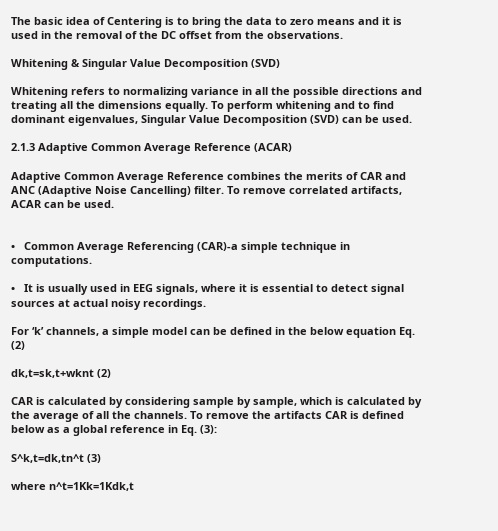The basic idea of Centering is to bring the data to zero means and it is used in the removal of the DC offset from the observations.

Whitening & Singular Value Decomposition (SVD)

Whitening refers to normalizing variance in all the possible directions and treating all the dimensions equally. To perform whitening and to find dominant eigenvalues, Singular Value Decomposition (SVD) can be used.

2.1.3 Adaptive Common Average Reference (ACAR)

Adaptive Common Average Reference combines the merits of CAR and ANC (Adaptive Noise Cancelling) filter. To remove correlated artifacts, ACAR can be used.


•   Common Average Referencing (CAR)-a simple technique in computations.

•   It is usually used in EEG signals, where it is essential to detect signal sources at actual noisy recordings.

For ‘k’ channels, a simple model can be defined in the below equation Eq. (2)

dk,t=sk,t+wknt (2)

CAR is calculated by considering sample by sample, which is calculated by the average of all the channels. To remove the artifacts CAR is defined below as a global reference in Eq. (3):

S^k,t=dk,tn^t (3)

where n^t=1Kk=1Kdk,t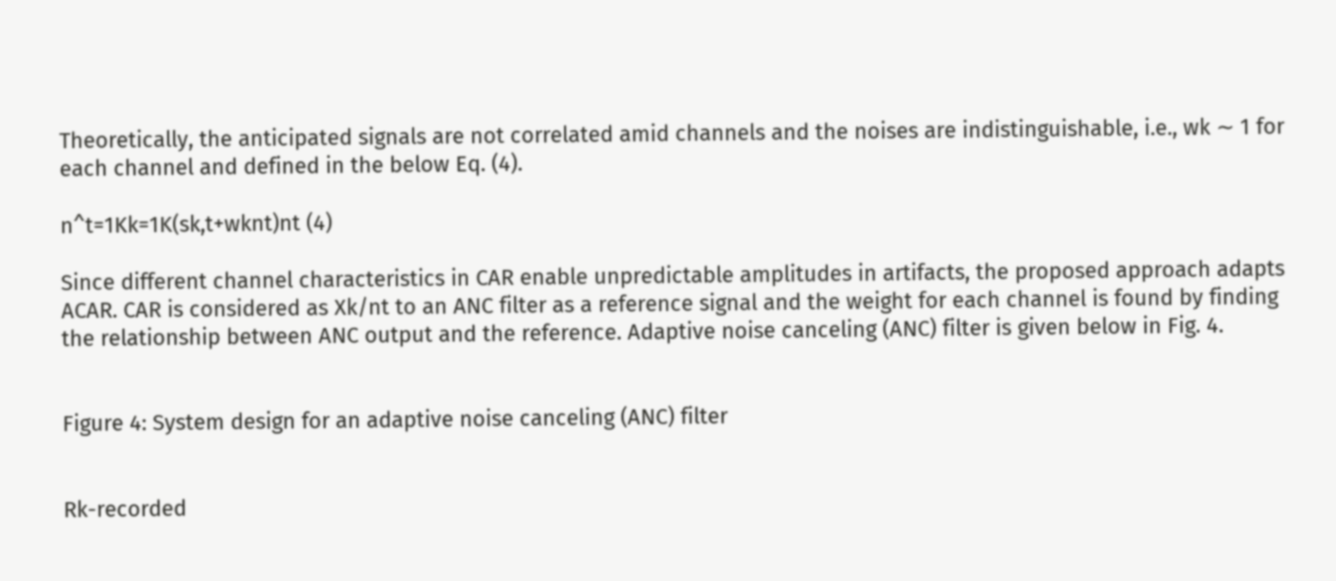Theoretically, the anticipated signals are not correlated amid channels and the noises are indistinguishable, i.e., wk ∼ 1 for each channel and defined in the below Eq. (4).

n^t=1Kk=1K(sk,t+wknt)nt (4)

Since different channel characteristics in CAR enable unpredictable amplitudes in artifacts, the proposed approach adapts ACAR. CAR is considered as Xk/nt to an ANC filter as a reference signal and the weight for each channel is found by finding the relationship between ANC output and the reference. Adaptive noise canceling (ANC) filter is given below in Fig. 4.


Figure 4: System design for an adaptive noise canceling (ANC) filter


Rk-recorded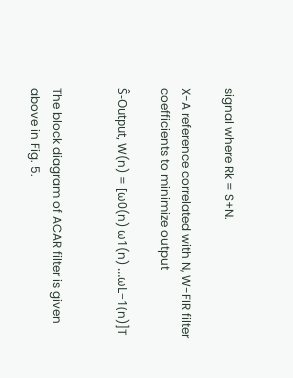signal where Rk = S+N.

X-A reference correlated with N, W-FIR filter coefficients to minimize output

Ŝ-Output, W(n) = [ω0(n) ω1(n) …ωL−1(n)]T


The block diagram of ACAR filter is given above in Fig. 5.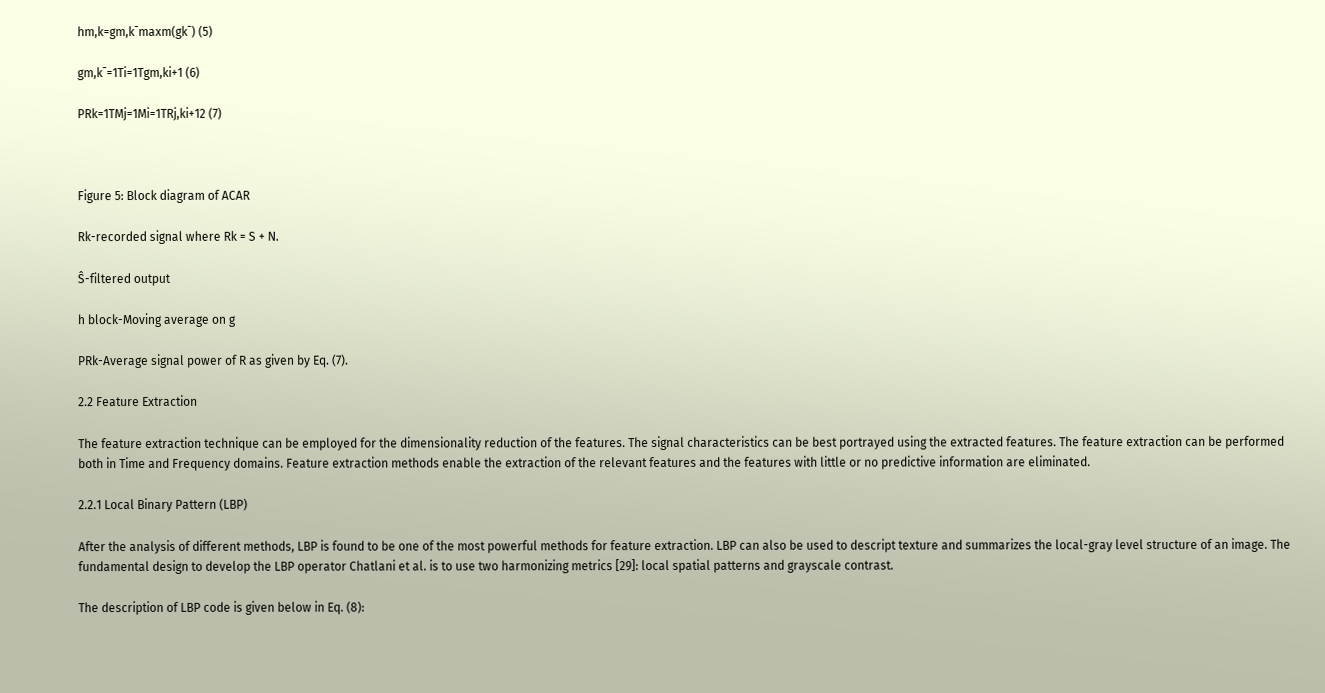hm,k=gm,k¯maxm(gk¯) (5)

gm,k¯=1Ti=1Tgm,ki+1 (6)

PRk=1TMj=1Mi=1TRj,ki+12 (7)



Figure 5: Block diagram of ACAR

Rk-recorded signal where Rk = S + N.

Ŝ-filtered output

h block-Moving average on g

PRk-Average signal power of R as given by Eq. (7).

2.2 Feature Extraction

The feature extraction technique can be employed for the dimensionality reduction of the features. The signal characteristics can be best portrayed using the extracted features. The feature extraction can be performed both in Time and Frequency domains. Feature extraction methods enable the extraction of the relevant features and the features with little or no predictive information are eliminated.

2.2.1 Local Binary Pattern (LBP)

After the analysis of different methods, LBP is found to be one of the most powerful methods for feature extraction. LBP can also be used to descript texture and summarizes the local-gray level structure of an image. The fundamental design to develop the LBP operator Chatlani et al. is to use two harmonizing metrics [29]: local spatial patterns and grayscale contrast.

The description of LBP code is given below in Eq. (8):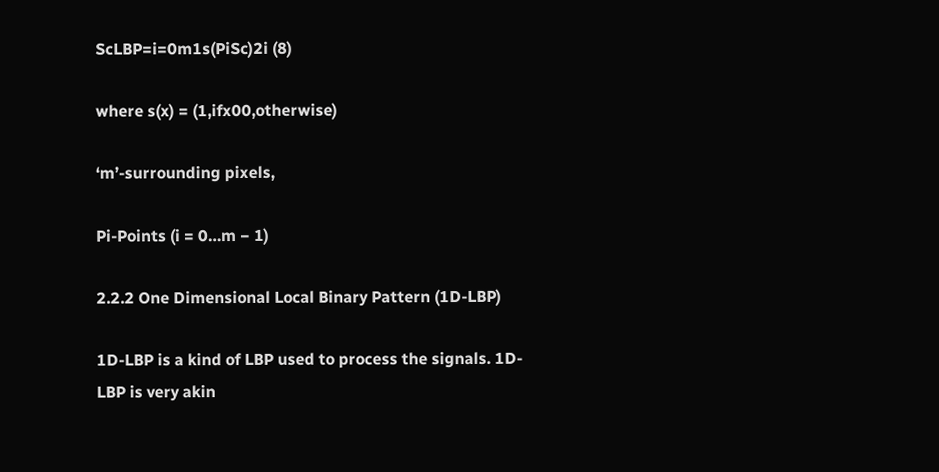ScLBP=i=0m1s(PiSc)2i (8)

where s(x) = (1,ifx00,otherwise)

‘m’-surrounding pixels,

Pi-Points (i = 0…m − 1)

2.2.2 One Dimensional Local Binary Pattern (1D-LBP)

1D-LBP is a kind of LBP used to process the signals. 1D-LBP is very akin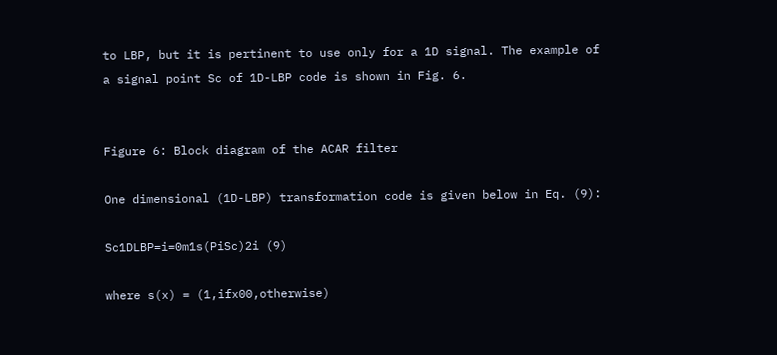to LBP, but it is pertinent to use only for a 1D signal. The example of a signal point Sc of 1D-LBP code is shown in Fig. 6.


Figure 6: Block diagram of the ACAR filter

One dimensional (1D-LBP) transformation code is given below in Eq. (9):

Sc1DLBP=i=0m1s(PiSc)2i (9)

where s(x) = (1,ifx00,otherwise)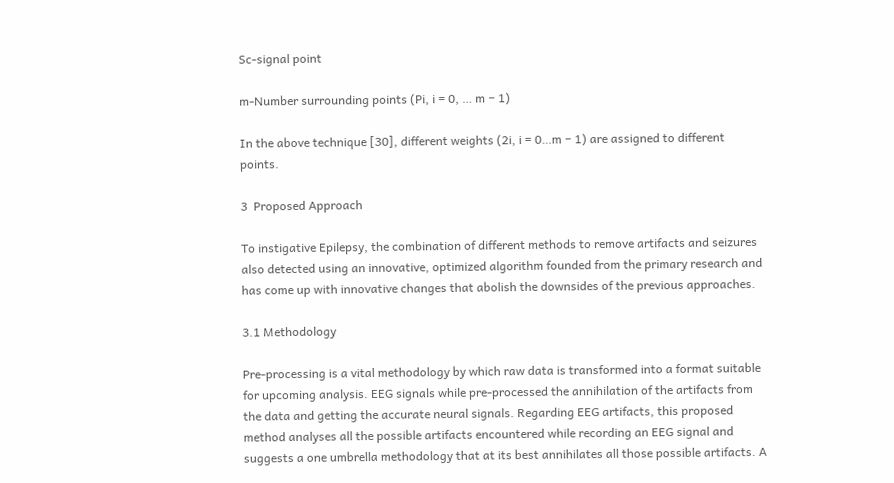Sc-signal point

m-Number surrounding points (Pi, i = 0, … m − 1)

In the above technique [30], different weights (2i, i = 0…m − 1) are assigned to different points.

3  Proposed Approach

To instigative Epilepsy, the combination of different methods to remove artifacts and seizures also detected using an innovative, optimized algorithm founded from the primary research and has come up with innovative changes that abolish the downsides of the previous approaches.

3.1 Methodology

Pre-processing is a vital methodology by which raw data is transformed into a format suitable for upcoming analysis. EEG signals while pre-processed the annihilation of the artifacts from the data and getting the accurate neural signals. Regarding EEG artifacts, this proposed method analyses all the possible artifacts encountered while recording an EEG signal and suggests a one umbrella methodology that at its best annihilates all those possible artifacts. A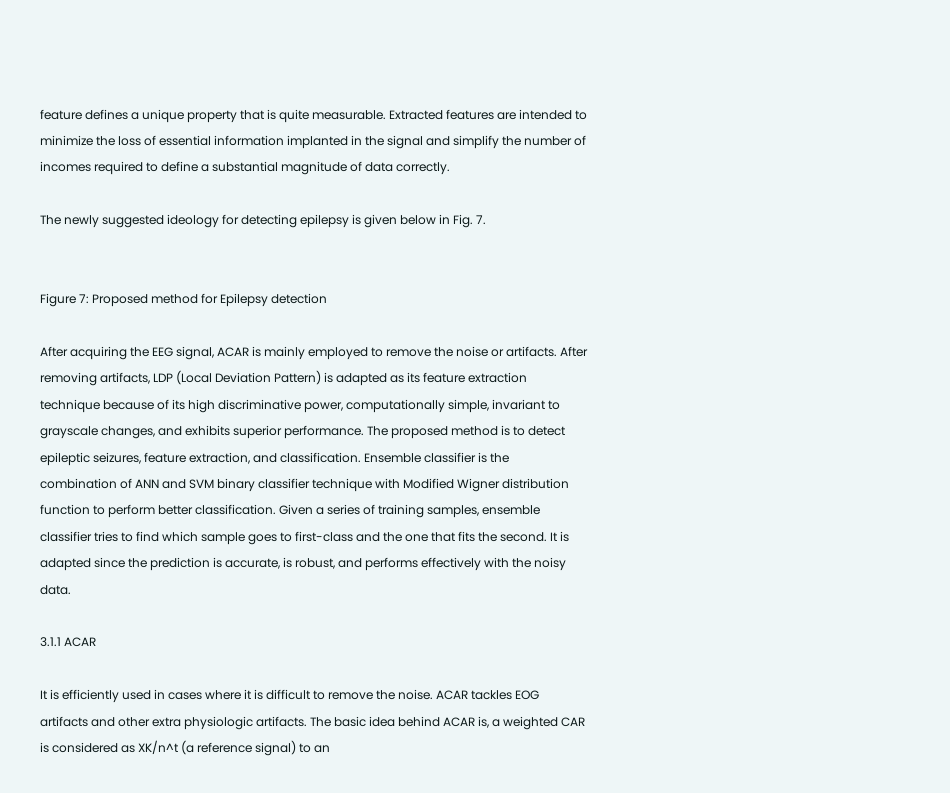feature defines a unique property that is quite measurable. Extracted features are intended to minimize the loss of essential information implanted in the signal and simplify the number of incomes required to define a substantial magnitude of data correctly.

The newly suggested ideology for detecting epilepsy is given below in Fig. 7.


Figure 7: Proposed method for Epilepsy detection

After acquiring the EEG signal, ACAR is mainly employed to remove the noise or artifacts. After removing artifacts, LDP (Local Deviation Pattern) is adapted as its feature extraction technique because of its high discriminative power, computationally simple, invariant to grayscale changes, and exhibits superior performance. The proposed method is to detect epileptic seizures, feature extraction, and classification. Ensemble classifier is the combination of ANN and SVM binary classifier technique with Modified Wigner distribution function to perform better classification. Given a series of training samples, ensemble classifier tries to find which sample goes to first-class and the one that fits the second. It is adapted since the prediction is accurate, is robust, and performs effectively with the noisy data.

3.1.1 ACAR

It is efficiently used in cases where it is difficult to remove the noise. ACAR tackles EOG artifacts and other extra physiologic artifacts. The basic idea behind ACAR is, a weighted CAR is considered as XK/n^t (a reference signal) to an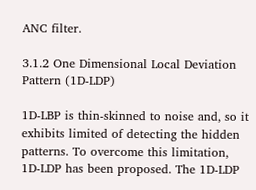ANC filter.

3.1.2 One Dimensional Local Deviation Pattern (1D-LDP)

1D-LBP is thin-skinned to noise and, so it exhibits limited of detecting the hidden patterns. To overcome this limitation, 1D-LDP has been proposed. The 1D-LDP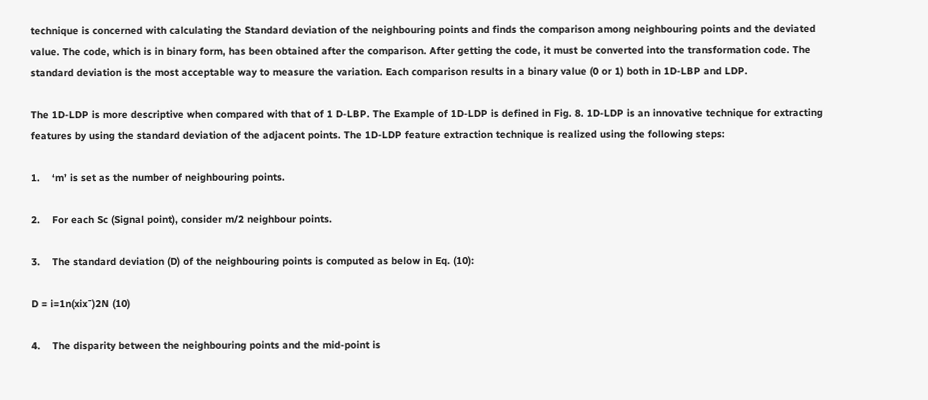technique is concerned with calculating the Standard deviation of the neighbouring points and finds the comparison among neighbouring points and the deviated value. The code, which is in binary form, has been obtained after the comparison. After getting the code, it must be converted into the transformation code. The standard deviation is the most acceptable way to measure the variation. Each comparison results in a binary value (0 or 1) both in 1D-LBP and LDP.

The 1D-LDP is more descriptive when compared with that of 1 D-LBP. The Example of 1D-LDP is defined in Fig. 8. 1D-LDP is an innovative technique for extracting features by using the standard deviation of the adjacent points. The 1D-LDP feature extraction technique is realized using the following steps:

1.    ‘m’ is set as the number of neighbouring points.

2.    For each Sc (Signal point), consider m/2 neighbour points.

3.    The standard deviation (D) of the neighbouring points is computed as below in Eq. (10):

D = i=1n(xix¯)2N (10)

4.    The disparity between the neighbouring points and the mid-point is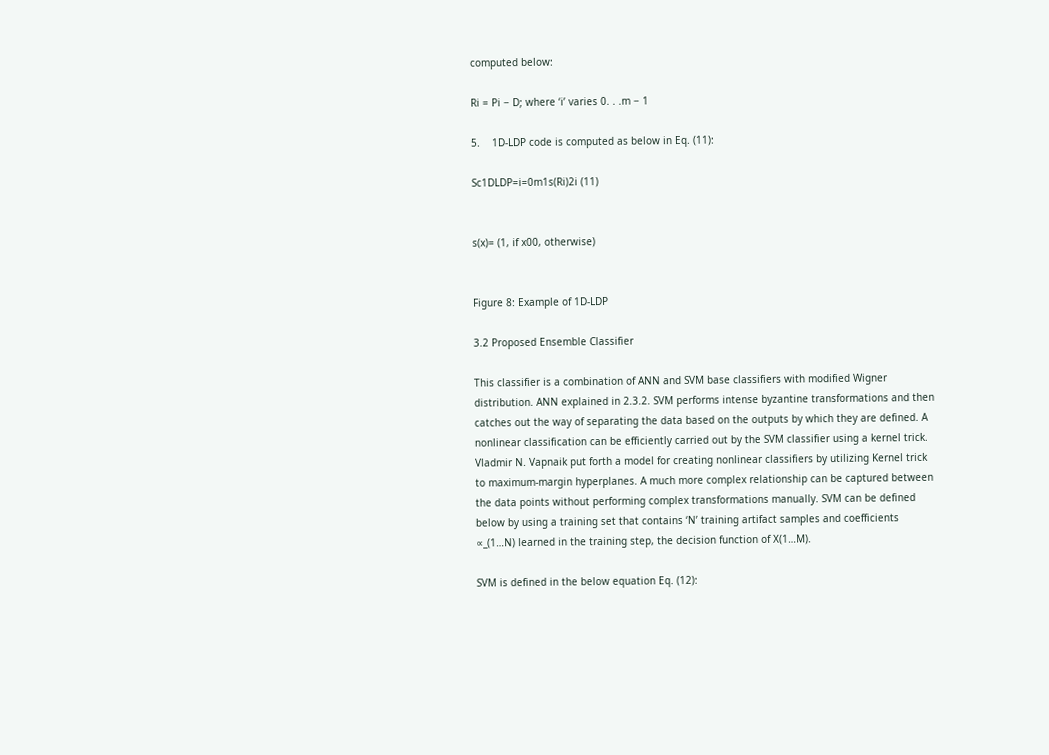computed below:

Ri = Pi − D; where ‘i’ varies 0. . .m − 1

5.    1D-LDP code is computed as below in Eq. (11):

Sc1DLDP=i=0m1s(Ri)2i (11)


s(x)= (1, if x00, otherwise)


Figure 8: Example of 1D-LDP

3.2 Proposed Ensemble Classifier

This classifier is a combination of ANN and SVM base classifiers with modified Wigner distribution. ANN explained in 2.3.2. SVM performs intense byzantine transformations and then catches out the way of separating the data based on the outputs by which they are defined. A nonlinear classification can be efficiently carried out by the SVM classifier using a kernel trick. Vladmir N. Vapnaik put forth a model for creating nonlinear classifiers by utilizing Kernel trick to maximum-margin hyperplanes. A much more complex relationship can be captured between the data points without performing complex transformations manually. SVM can be defined below by using a training set that contains ‘N’ training artifact samples and coefficients ∝_(1…N) learned in the training step, the decision function of X(1…M).

SVM is defined in the below equation Eq. (12):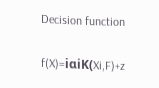Decision function

f(X)=iαiK(Xi,F)+z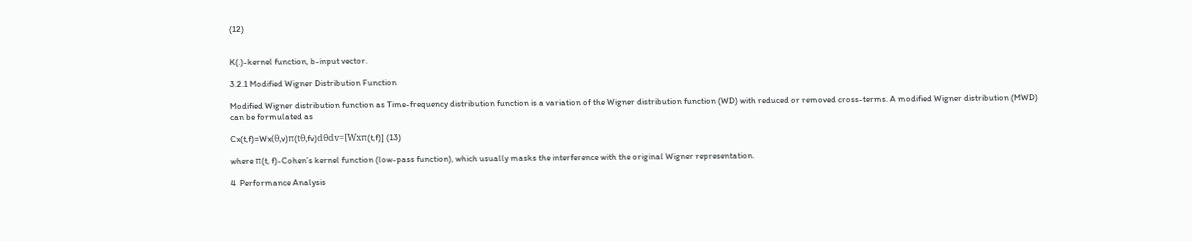(12)


K(.)-kernel function, b-input vector.

3.2.1 Modified Wigner Distribution Function

Modified Wigner distribution function as Time-frequency distribution function is a variation of the Wigner distribution function (WD) with reduced or removed cross-terms. A modified Wigner distribution (MWD) can be formulated as

Cx(t,f)=Wx(θ,v)π(tθ,fv)dθdv=[Wxπ(t,f)] (13)

where π(t, f)-Cohen’s kernel function (low-pass function), which usually masks the interference with the original Wigner representation.

4  Performance Analysis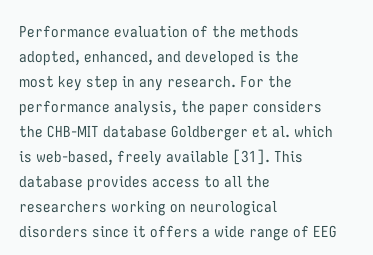Performance evaluation of the methods adopted, enhanced, and developed is the most key step in any research. For the performance analysis, the paper considers the CHB-MIT database Goldberger et al. which is web-based, freely available [31]. This database provides access to all the researchers working on neurological disorders since it offers a wide range of EEG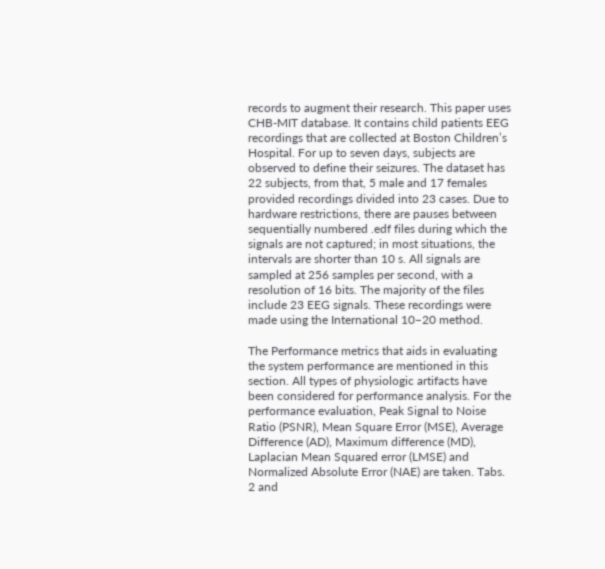records to augment their research. This paper uses CHB-MIT database. It contains child patients EEG recordings that are collected at Boston Children’s Hospital. For up to seven days, subjects are observed to define their seizures. The dataset has 22 subjects, from that, 5 male and 17 females provided recordings divided into 23 cases. Due to hardware restrictions, there are pauses between sequentially numbered .edf files during which the signals are not captured; in most situations, the intervals are shorter than 10 s. All signals are sampled at 256 samples per second, with a resolution of 16 bits. The majority of the files include 23 EEG signals. These recordings were made using the International 10–20 method.

The Performance metrics that aids in evaluating the system performance are mentioned in this section. All types of physiologic artifacts have been considered for performance analysis. For the performance evaluation, Peak Signal to Noise Ratio (PSNR), Mean Square Error (MSE), Average Difference (AD), Maximum difference (MD), Laplacian Mean Squared error (LMSE) and Normalized Absolute Error (NAE) are taken. Tabs. 2 and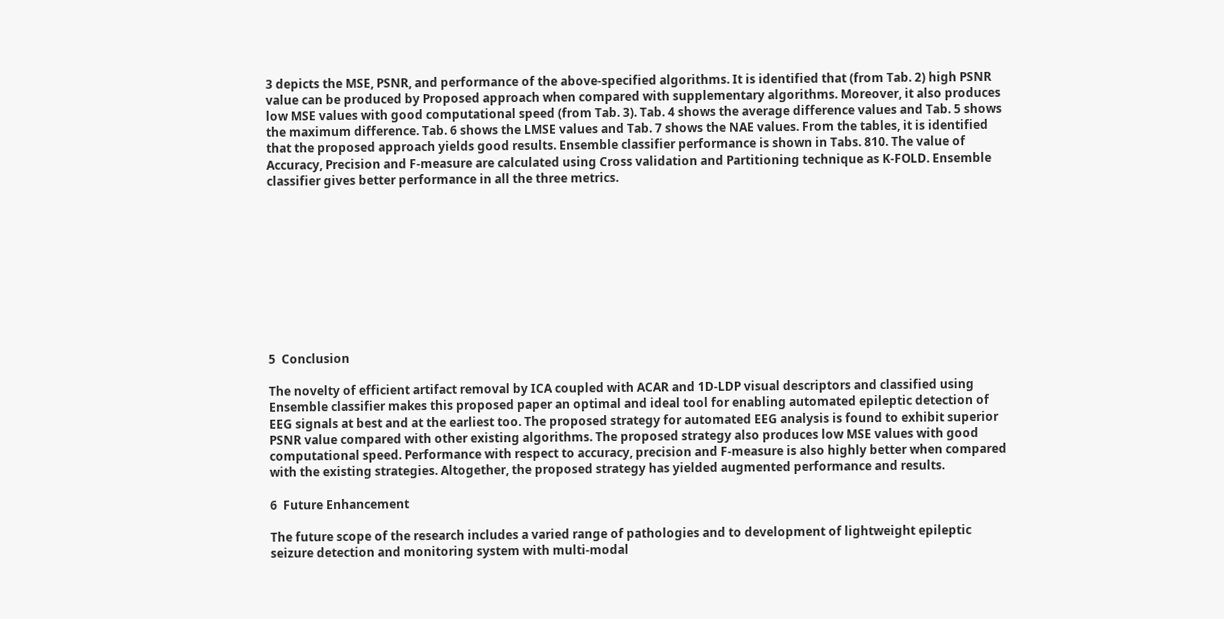3 depicts the MSE, PSNR, and performance of the above-specified algorithms. It is identified that (from Tab. 2) high PSNR value can be produced by Proposed approach when compared with supplementary algorithms. Moreover, it also produces low MSE values with good computational speed (from Tab. 3). Tab. 4 shows the average difference values and Tab. 5 shows the maximum difference. Tab. 6 shows the LMSE values and Tab. 7 shows the NAE values. From the tables, it is identified that the proposed approach yields good results. Ensemble classifier performance is shown in Tabs. 810. The value of Accuracy, Precision and F-measure are calculated using Cross validation and Partitioning technique as K-FOLD. Ensemble classifier gives better performance in all the three metrics.










5  Conclusion

The novelty of efficient artifact removal by ICA coupled with ACAR and 1D-LDP visual descriptors and classified using Ensemble classifier makes this proposed paper an optimal and ideal tool for enabling automated epileptic detection of EEG signals at best and at the earliest too. The proposed strategy for automated EEG analysis is found to exhibit superior PSNR value compared with other existing algorithms. The proposed strategy also produces low MSE values with good computational speed. Performance with respect to accuracy, precision and F-measure is also highly better when compared with the existing strategies. Altogether, the proposed strategy has yielded augmented performance and results.

6  Future Enhancement

The future scope of the research includes a varied range of pathologies and to development of lightweight epileptic seizure detection and monitoring system with multi-modal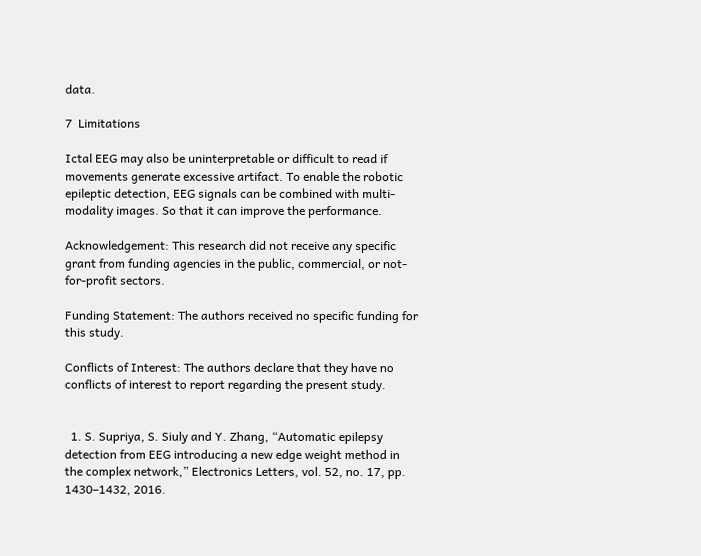data.

7  Limitations

Ictal EEG may also be uninterpretable or difficult to read if movements generate excessive artifact. To enable the robotic epileptic detection, EEG signals can be combined with multi-modality images. So that it can improve the performance.

Acknowledgement: This research did not receive any specific grant from funding agencies in the public, commercial, or not-for-profit sectors.

Funding Statement: The authors received no specific funding for this study.

Conflicts of Interest: The authors declare that they have no conflicts of interest to report regarding the present study.


  1. S. Supriya, S. Siuly and Y. Zhang, “Automatic epilepsy detection from EEG introducing a new edge weight method in the complex network,” Electronics Letters, vol. 52, no. 17, pp. 1430–1432, 2016.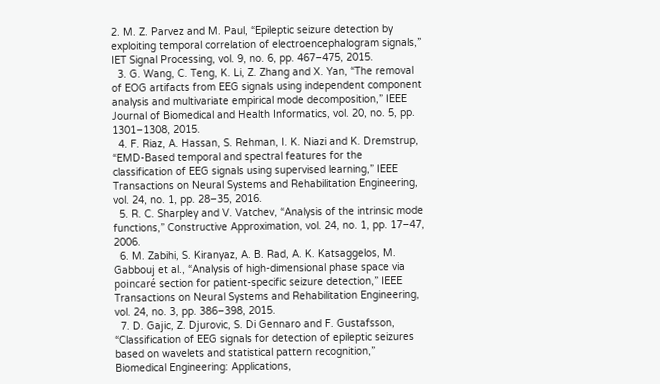2. M. Z. Parvez and M. Paul, “Epileptic seizure detection by exploiting temporal correlation of electroencephalogram signals,” IET Signal Processing, vol. 9, no. 6, pp. 467–475, 2015.
  3. G. Wang, C. Teng, K. Li, Z. Zhang and X. Yan, “The removal of EOG artifacts from EEG signals using independent component analysis and multivariate empirical mode decomposition,” IEEE Journal of Biomedical and Health Informatics, vol. 20, no. 5, pp. 1301–1308, 2015.
  4. F. Riaz, A. Hassan, S. Rehman, I. K. Niazi and K. Dremstrup, “EMD-Based temporal and spectral features for the classification of EEG signals using supervised learning,” IEEE Transactions on Neural Systems and Rehabilitation Engineering, vol. 24, no. 1, pp. 28–35, 2016.
  5. R. C. Sharpley and V. Vatchev, “Analysis of the intrinsic mode functions,” Constructive Approximation, vol. 24, no. 1, pp. 17–47, 2006.
  6. M. Zabihi, S. Kiranyaz, A. B. Rad, A. K. Katsaggelos, M. Gabbouj et al., “Analysis of high-dimensional phase space via poincaré section for patient-specific seizure detection,” IEEE Transactions on Neural Systems and Rehabilitation Engineering, vol. 24, no. 3, pp. 386–398, 2015.
  7. D. Gajic, Z. Djurovic, S. Di Gennaro and F. Gustafsson, “Classification of EEG signals for detection of epileptic seizures based on wavelets and statistical pattern recognition,” Biomedical Engineering: Applications,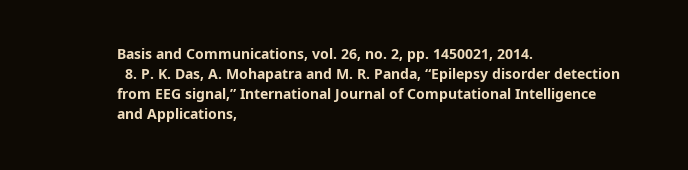Basis and Communications, vol. 26, no. 2, pp. 1450021, 2014.
  8. P. K. Das, A. Mohapatra and M. R. Panda, “Epilepsy disorder detection from EEG signal,” International Journal of Computational Intelligence and Applications,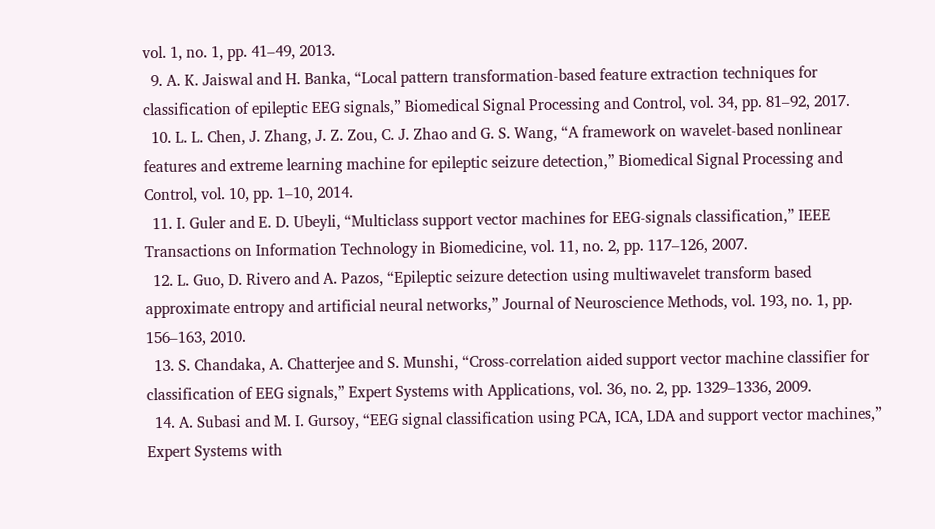vol. 1, no. 1, pp. 41–49, 2013.
  9. A. K. Jaiswal and H. Banka, “Local pattern transformation-based feature extraction techniques for classification of epileptic EEG signals,” Biomedical Signal Processing and Control, vol. 34, pp. 81–92, 2017.
  10. L. L. Chen, J. Zhang, J. Z. Zou, C. J. Zhao and G. S. Wang, “A framework on wavelet-based nonlinear features and extreme learning machine for epileptic seizure detection,” Biomedical Signal Processing and Control, vol. 10, pp. 1–10, 2014.
  11. I. Guler and E. D. Ubeyli, “Multiclass support vector machines for EEG-signals classification,” IEEE Transactions on Information Technology in Biomedicine, vol. 11, no. 2, pp. 117–126, 2007.
  12. L. Guo, D. Rivero and A. Pazos, “Epileptic seizure detection using multiwavelet transform based approximate entropy and artificial neural networks,” Journal of Neuroscience Methods, vol. 193, no. 1, pp. 156–163, 2010.
  13. S. Chandaka, A. Chatterjee and S. Munshi, “Cross-correlation aided support vector machine classifier for classification of EEG signals,” Expert Systems with Applications, vol. 36, no. 2, pp. 1329–1336, 2009.
  14. A. Subasi and M. I. Gursoy, “EEG signal classification using PCA, ICA, LDA and support vector machines,” Expert Systems with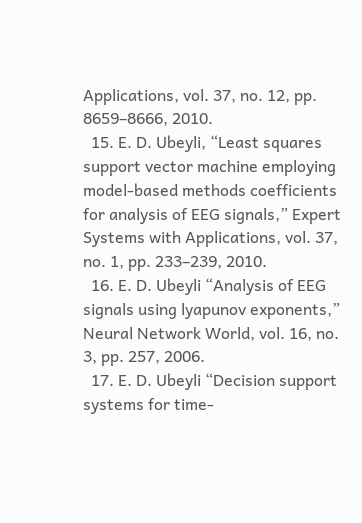Applications, vol. 37, no. 12, pp. 8659–8666, 2010.
  15. E. D. Ubeyli, “Least squares support vector machine employing model-based methods coefficients for analysis of EEG signals,” Expert Systems with Applications, vol. 37, no. 1, pp. 233–239, 2010.
  16. E. D. Ubeyli “Analysis of EEG signals using lyapunov exponents,” Neural Network World, vol. 16, no. 3, pp. 257, 2006.
  17. E. D. Ubeyli “Decision support systems for time-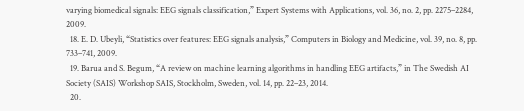varying biomedical signals: EEG signals classification,” Expert Systems with Applications, vol. 36, no. 2, pp. 2275–2284, 2009.
  18. E. D. Ubeyli, “Statistics over features: EEG signals analysis,” Computers in Biology and Medicine, vol. 39, no. 8, pp. 733–741, 2009.
  19. Barua and S. Begum, “A review on machine learning algorithms in handling EEG artifacts,” in The Swedish AI Society (SAIS) Workshop SAIS, Stockholm, Sweden, vol. 14, pp. 22–23, 2014.
  20.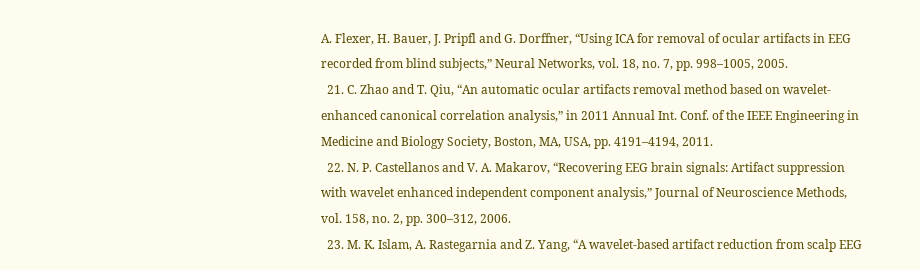A. Flexer, H. Bauer, J. Pripfl and G. Dorffner, “Using ICA for removal of ocular artifacts in EEG recorded from blind subjects,” Neural Networks, vol. 18, no. 7, pp. 998–1005, 2005.
  21. C. Zhao and T. Qiu, “An automatic ocular artifacts removal method based on wavelet-enhanced canonical correlation analysis,” in 2011 Annual Int. Conf. of the IEEE Engineering in Medicine and Biology Society, Boston, MA, USA, pp. 4191–4194, 2011.
  22. N. P. Castellanos and V. A. Makarov, “Recovering EEG brain signals: Artifact suppression with wavelet enhanced independent component analysis,” Journal of Neuroscience Methods, vol. 158, no. 2, pp. 300–312, 2006.
  23. M. K. Islam, A. Rastegarnia and Z. Yang, “A wavelet-based artifact reduction from scalp EEG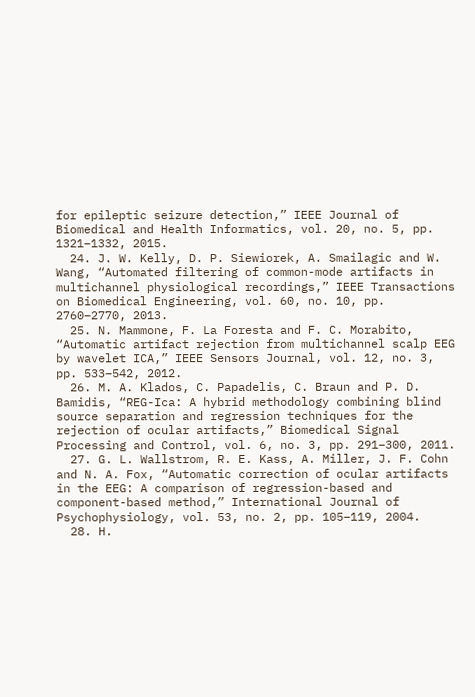for epileptic seizure detection,” IEEE Journal of Biomedical and Health Informatics, vol. 20, no. 5, pp. 1321–1332, 2015.
  24. J. W. Kelly, D. P. Siewiorek, A. Smailagic and W. Wang, “Automated filtering of common-mode artifacts in multichannel physiological recordings,” IEEE Transactions on Biomedical Engineering, vol. 60, no. 10, pp. 2760–2770, 2013.
  25. N. Mammone, F. La Foresta and F. C. Morabito, “Automatic artifact rejection from multichannel scalp EEG by wavelet ICA,” IEEE Sensors Journal, vol. 12, no. 3, pp. 533–542, 2012.
  26. M. A. Klados, C. Papadelis, C. Braun and P. D. Bamidis, “REG-Ica: A hybrid methodology combining blind source separation and regression techniques for the rejection of ocular artifacts,” Biomedical Signal Processing and Control, vol. 6, no. 3, pp. 291–300, 2011.
  27. G. L. Wallstrom, R. E. Kass, A. Miller, J. F. Cohn and N. A. Fox, “Automatic correction of ocular artifacts in the EEG: A comparison of regression-based and component-based method,” International Journal of Psychophysiology, vol. 53, no. 2, pp. 105–119, 2004.
  28. H.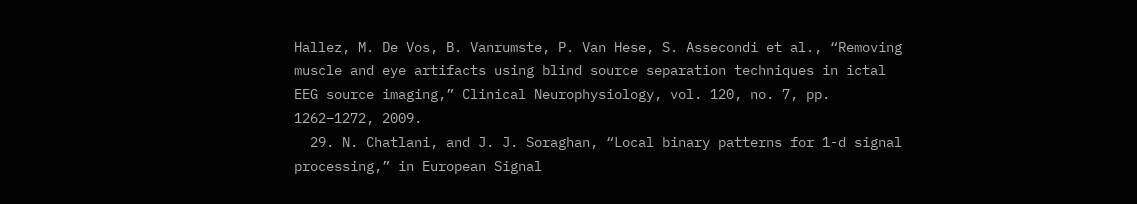Hallez, M. De Vos, B. Vanrumste, P. Van Hese, S. Assecondi et al., “Removing muscle and eye artifacts using blind source separation techniques in ictal EEG source imaging,” Clinical Neurophysiology, vol. 120, no. 7, pp. 1262–1272, 2009.
  29. N. Chatlani, and J. J. Soraghan, “Local binary patterns for 1-d signal processing,” in European Signal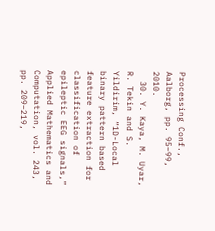Processing Conf., Aalborg, pp. 95–99, 2010.
  30. Y. Kaya, M. Uyar, R. Tekin and S. Yildirim, “1D-Local binary pattern based feature extraction for classification of epileptic EEG signals,” Applied Mathematics and Computation, vol. 243, pp. 209–219,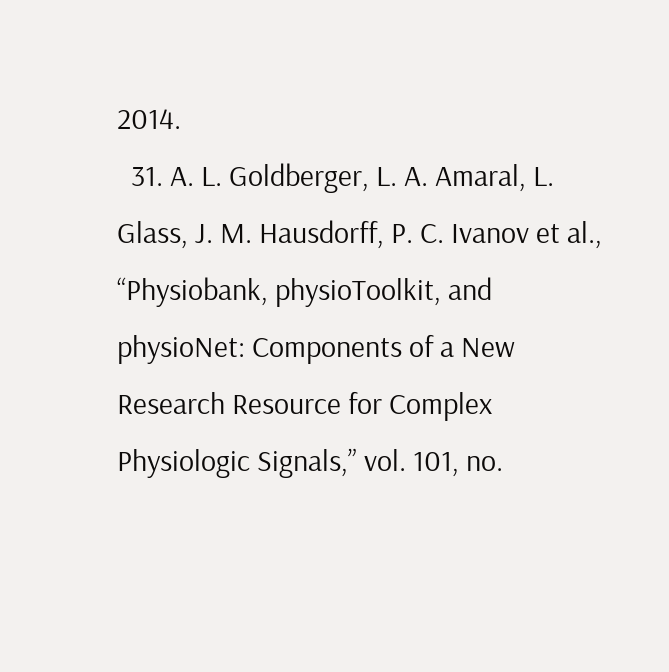2014.
  31. A. L. Goldberger, L. A. Amaral, L. Glass, J. M. Hausdorff, P. C. Ivanov et al., “Physiobank, physioToolkit, and physioNet: Components of a New Research Resource for Complex Physiologic Signals,” vol. 101, no.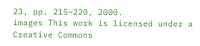23, pp. 215–220, 2000.
images This work is licensed under a Creative Commons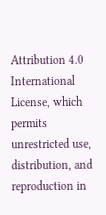Attribution 4.0 International License, which permits unrestricted use, distribution, and reproduction in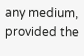any medium, provided the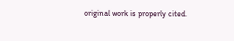original work is properly cited.